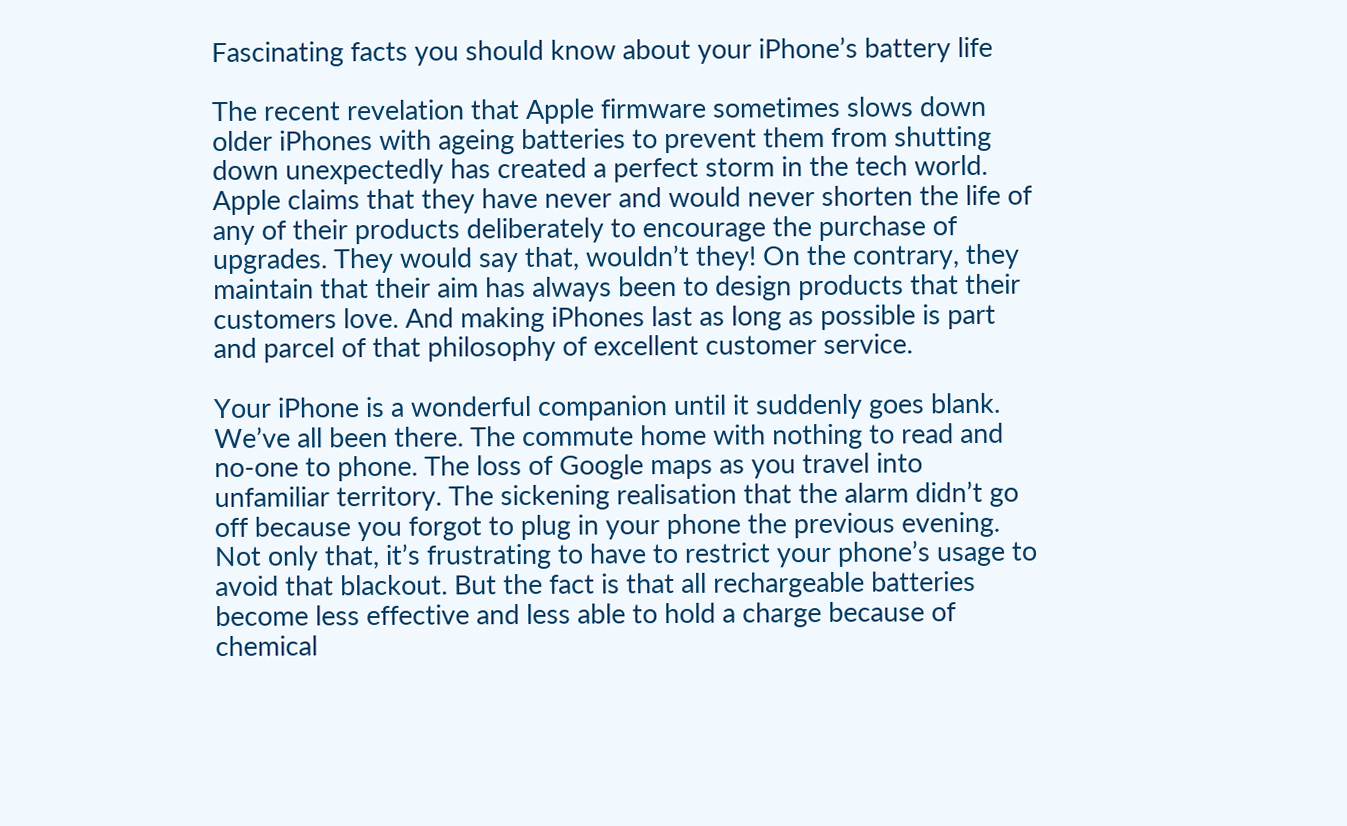Fascinating facts you should know about your iPhone’s battery life

The recent revelation that Apple firmware sometimes slows down older iPhones with ageing batteries to prevent them from shutting down unexpectedly has created a perfect storm in the tech world. Apple claims that they have never and would never shorten the life of any of their products deliberately to encourage the purchase of upgrades. They would say that, wouldn’t they! On the contrary, they maintain that their aim has always been to design products that their customers love. And making iPhones last as long as possible is part and parcel of that philosophy of excellent customer service.

Your iPhone is a wonderful companion until it suddenly goes blank. We’ve all been there. The commute home with nothing to read and no-one to phone. The loss of Google maps as you travel into unfamiliar territory. The sickening realisation that the alarm didn’t go off because you forgot to plug in your phone the previous evening. Not only that, it’s frustrating to have to restrict your phone’s usage to avoid that blackout. But the fact is that all rechargeable batteries become less effective and less able to hold a charge because of chemical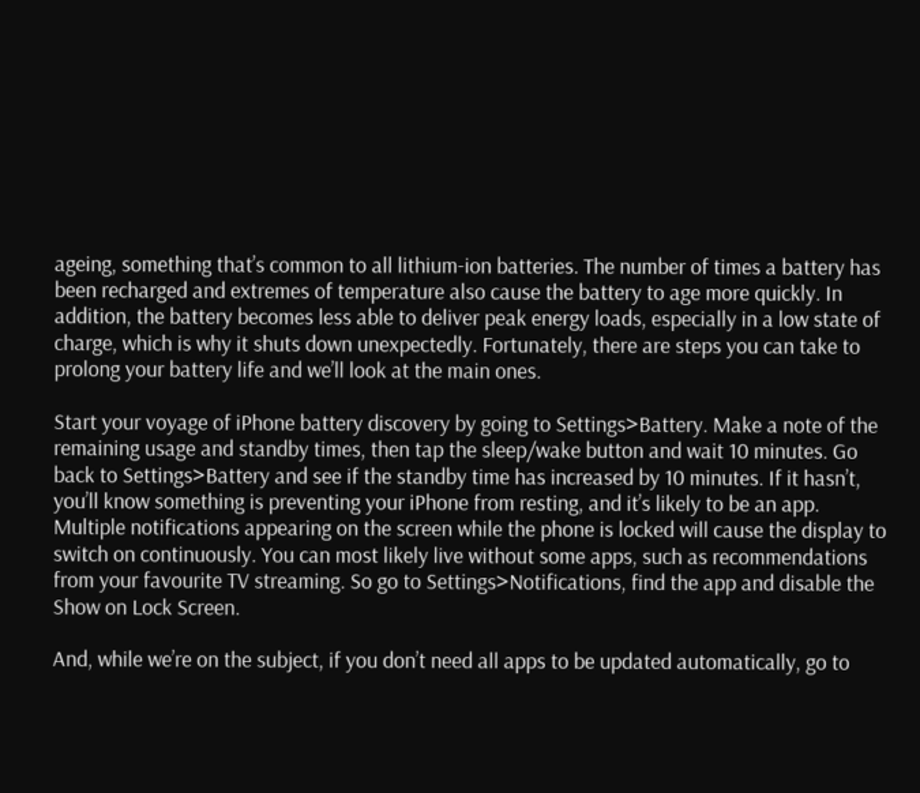ageing, something that’s common to all lithium-ion batteries. The number of times a battery has been recharged and extremes of temperature also cause the battery to age more quickly. In addition, the battery becomes less able to deliver peak energy loads, especially in a low state of charge, which is why it shuts down unexpectedly. Fortunately, there are steps you can take to prolong your battery life and we’ll look at the main ones.

Start your voyage of iPhone battery discovery by going to Settings>Battery. Make a note of the remaining usage and standby times, then tap the sleep/wake button and wait 10 minutes. Go back to Settings>Battery and see if the standby time has increased by 10 minutes. If it hasn’t, you’ll know something is preventing your iPhone from resting, and it’s likely to be an app. Multiple notifications appearing on the screen while the phone is locked will cause the display to switch on continuously. You can most likely live without some apps, such as recommendations from your favourite TV streaming. So go to Settings>Notifications, find the app and disable the Show on Lock Screen.

And, while we’re on the subject, if you don’t need all apps to be updated automatically, go to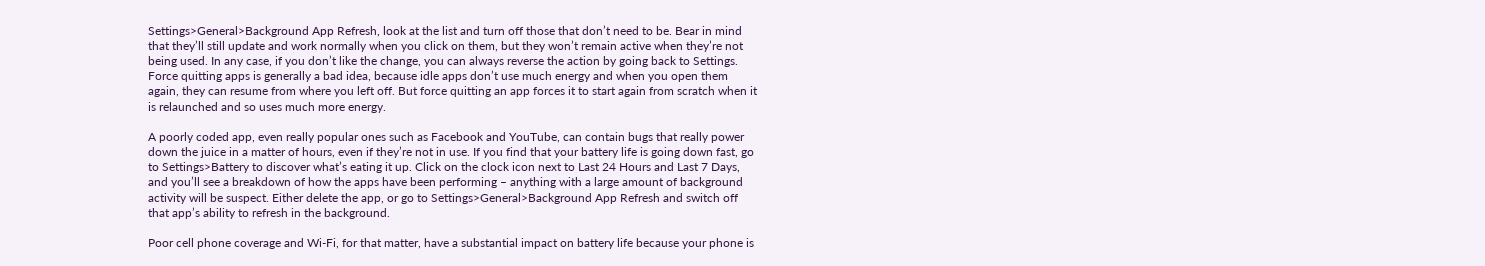Settings>General>Background App Refresh, look at the list and turn off those that don’t need to be. Bear in mind that they’ll still update and work normally when you click on them, but they won’t remain active when they’re not being used. In any case, if you don’t like the change, you can always reverse the action by going back to Settings. Force quitting apps is generally a bad idea, because idle apps don’t use much energy and when you open them again, they can resume from where you left off. But force quitting an app forces it to start again from scratch when it is relaunched and so uses much more energy.

A poorly coded app, even really popular ones such as Facebook and YouTube, can contain bugs that really power down the juice in a matter of hours, even if they’re not in use. If you find that your battery life is going down fast, go to Settings>Battery to discover what’s eating it up. Click on the clock icon next to Last 24 Hours and Last 7 Days, and you’ll see a breakdown of how the apps have been performing – anything with a large amount of background activity will be suspect. Either delete the app, or go to Settings>General>Background App Refresh and switch off that app’s ability to refresh in the background.

Poor cell phone coverage and Wi-Fi, for that matter, have a substantial impact on battery life because your phone is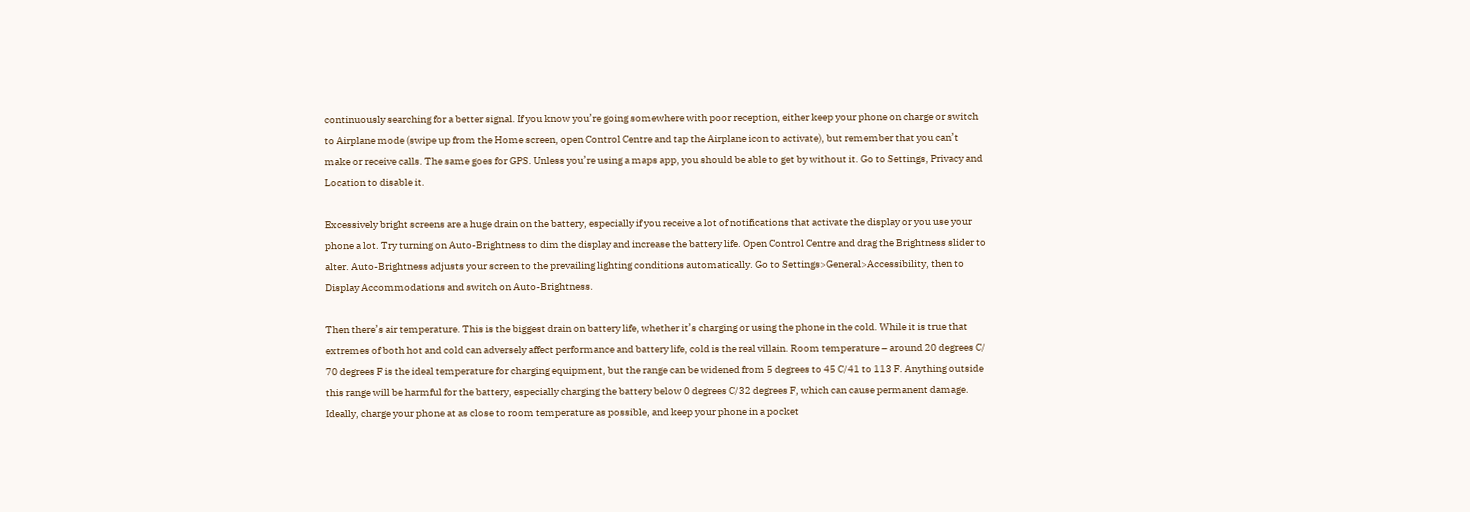continuously searching for a better signal. If you know you’re going somewhere with poor reception, either keep your phone on charge or switch to Airplane mode (swipe up from the Home screen, open Control Centre and tap the Airplane icon to activate), but remember that you can’t make or receive calls. The same goes for GPS. Unless you’re using a maps app, you should be able to get by without it. Go to Settings, Privacy and Location to disable it.

Excessively bright screens are a huge drain on the battery, especially if you receive a lot of notifications that activate the display or you use your phone a lot. Try turning on Auto-Brightness to dim the display and increase the battery life. Open Control Centre and drag the Brightness slider to alter. Auto-Brightness adjusts your screen to the prevailing lighting conditions automatically. Go to Settings>General>Accessibility, then to Display Accommodations and switch on Auto-Brightness.

Then there’s air temperature. This is the biggest drain on battery life, whether it’s charging or using the phone in the cold. While it is true that extremes of both hot and cold can adversely affect performance and battery life, cold is the real villain. Room temperature – around 20 degrees C/ 70 degrees F is the ideal temperature for charging equipment, but the range can be widened from 5 degrees to 45 C/41 to 113 F. Anything outside this range will be harmful for the battery, especially charging the battery below 0 degrees C/32 degrees F, which can cause permanent damage. Ideally, charge your phone at as close to room temperature as possible, and keep your phone in a pocket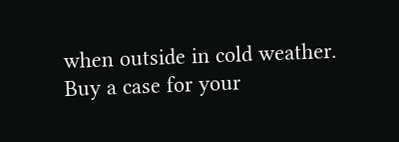when outside in cold weather. Buy a case for your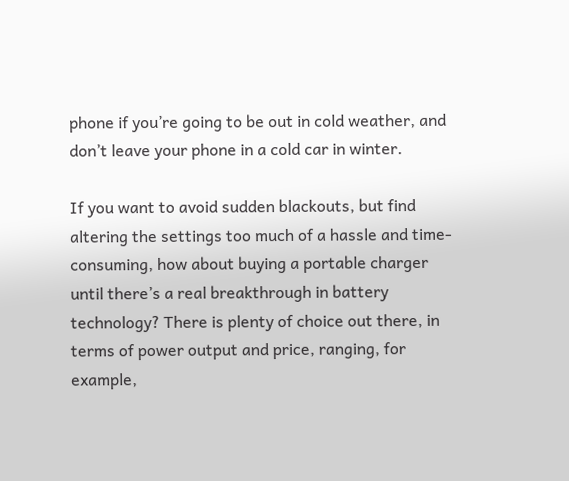phone if you’re going to be out in cold weather, and don’t leave your phone in a cold car in winter.

If you want to avoid sudden blackouts, but find altering the settings too much of a hassle and time-consuming, how about buying a portable charger until there’s a real breakthrough in battery technology? There is plenty of choice out there, in terms of power output and price, ranging, for example,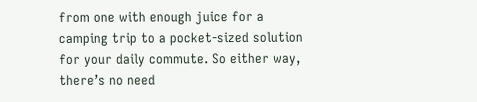from one with enough juice for a camping trip to a pocket-sized solution for your daily commute. So either way, there’s no need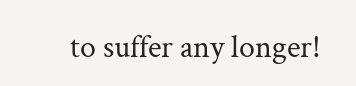to suffer any longer!